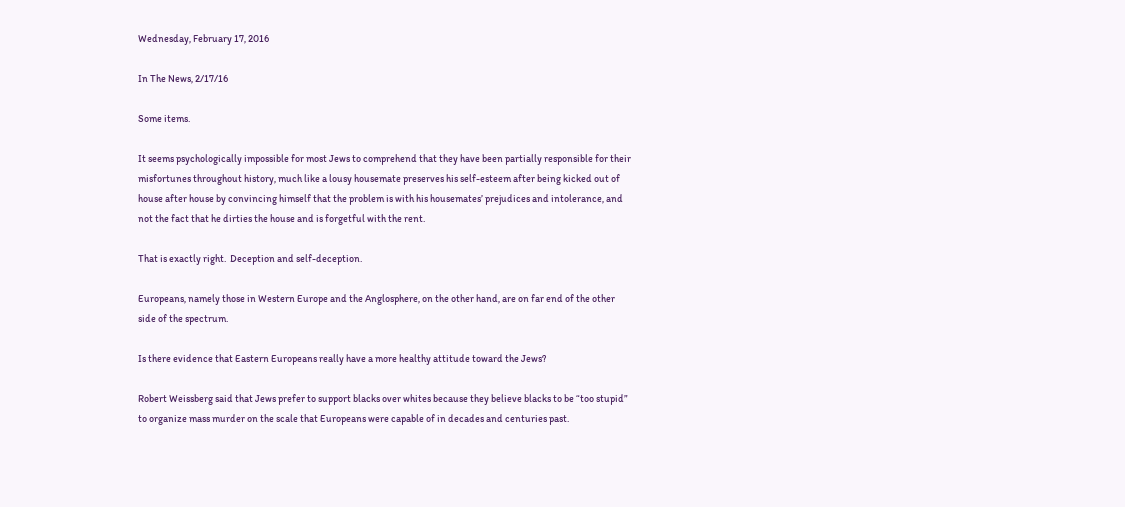Wednesday, February 17, 2016

In The News, 2/17/16

Some items.

It seems psychologically impossible for most Jews to comprehend that they have been partially responsible for their misfortunes throughout history, much like a lousy housemate preserves his self-esteem after being kicked out of house after house by convincing himself that the problem is with his housemates’ prejudices and intolerance, and not the fact that he dirties the house and is forgetful with the rent.

That is exactly right.  Deception and self-deception.

Europeans, namely those in Western Europe and the Anglosphere, on the other hand, are on far end of the other side of the spectrum.

Is there evidence that Eastern Europeans really have a more healthy attitude toward the Jews?

Robert Weissberg said that Jews prefer to support blacks over whites because they believe blacks to be “too stupid” to organize mass murder on the scale that Europeans were capable of in decades and centuries past.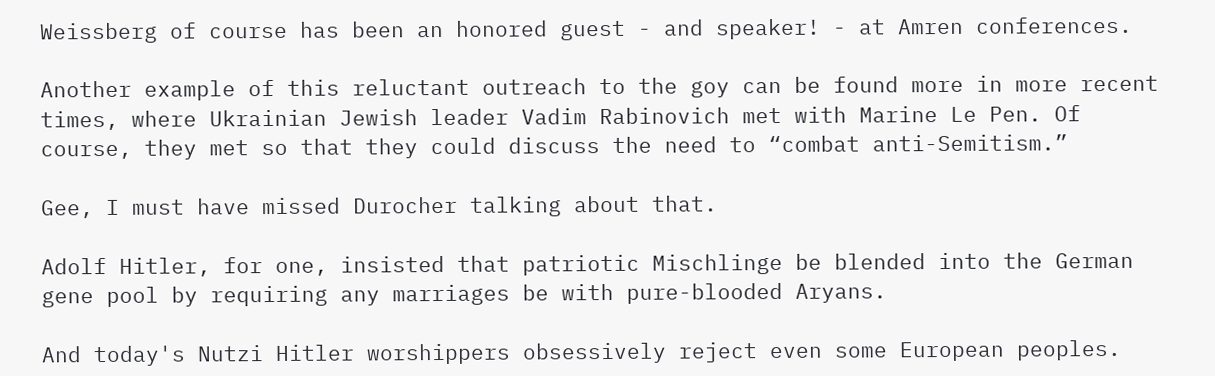Weissberg of course has been an honored guest - and speaker! - at Amren conferences.

Another example of this reluctant outreach to the goy can be found more in more recent times, where Ukrainian Jewish leader Vadim Rabinovich met with Marine Le Pen. Of course, they met so that they could discuss the need to “combat anti-Semitism.”

Gee, I must have missed Durocher talking about that.

Adolf Hitler, for one, insisted that patriotic Mischlinge be blended into the German gene pool by requiring any marriages be with pure-blooded Aryans.

And today's Nutzi Hitler worshippers obsessively reject even some European peoples.